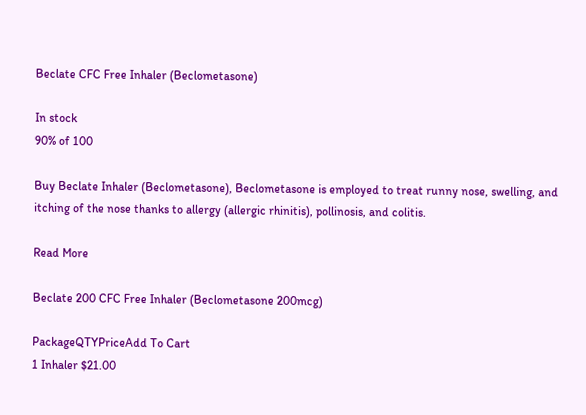Beclate CFC Free Inhaler (Beclometasone)

In stock
90% of 100

Buy Beclate Inhaler (Beclometasone), Beclometasone is employed to treat runny nose, swelling, and itching of the nose thanks to allergy (allergic rhinitis), pollinosis, and colitis.

Read More

Beclate 200 CFC Free Inhaler (Beclometasone 200mcg)

PackageQTYPriceAdd To Cart
1 Inhaler $21.00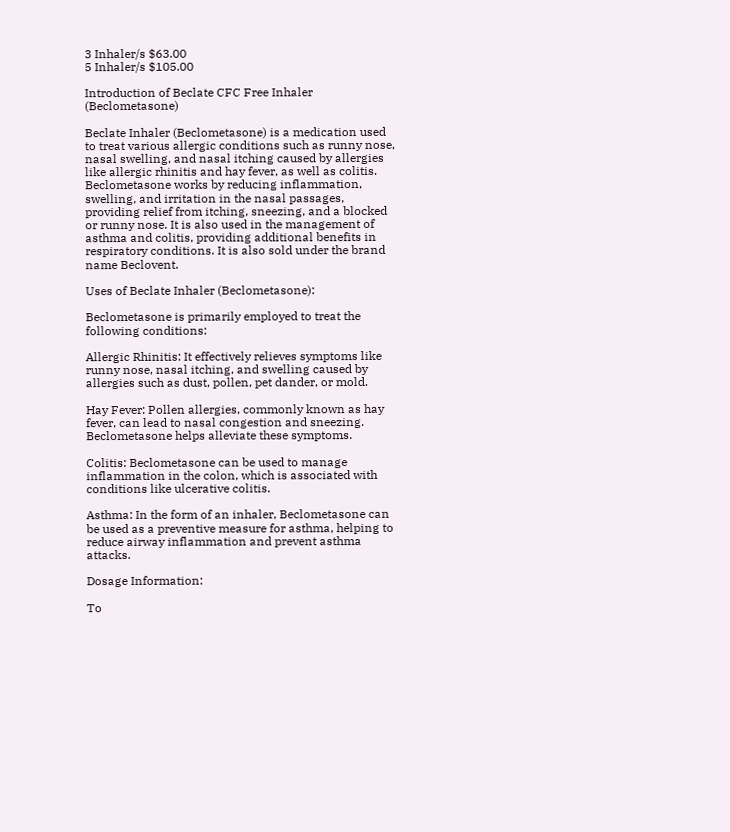3 Inhaler/s $63.00
5 Inhaler/s $105.00

Introduction of Beclate CFC Free Inhaler (Beclometasone)

Beclate Inhaler (Beclometasone) is a medication used to treat various allergic conditions such as runny nose, nasal swelling, and nasal itching caused by allergies like allergic rhinitis and hay fever, as well as colitis. Beclometasone works by reducing inflammation, swelling, and irritation in the nasal passages, providing relief from itching, sneezing, and a blocked or runny nose. It is also used in the management of asthma and colitis, providing additional benefits in respiratory conditions. It is also sold under the brand name Beclovent.

Uses of Beclate Inhaler (Beclometasone):

Beclometasone is primarily employed to treat the following conditions:

Allergic Rhinitis: It effectively relieves symptoms like runny nose, nasal itching, and swelling caused by allergies such as dust, pollen, pet dander, or mold.

Hay Fever: Pollen allergies, commonly known as hay fever, can lead to nasal congestion and sneezing. Beclometasone helps alleviate these symptoms.

Colitis: Beclometasone can be used to manage inflammation in the colon, which is associated with conditions like ulcerative colitis.

Asthma: In the form of an inhaler, Beclometasone can be used as a preventive measure for asthma, helping to reduce airway inflammation and prevent asthma attacks.

Dosage Information:

To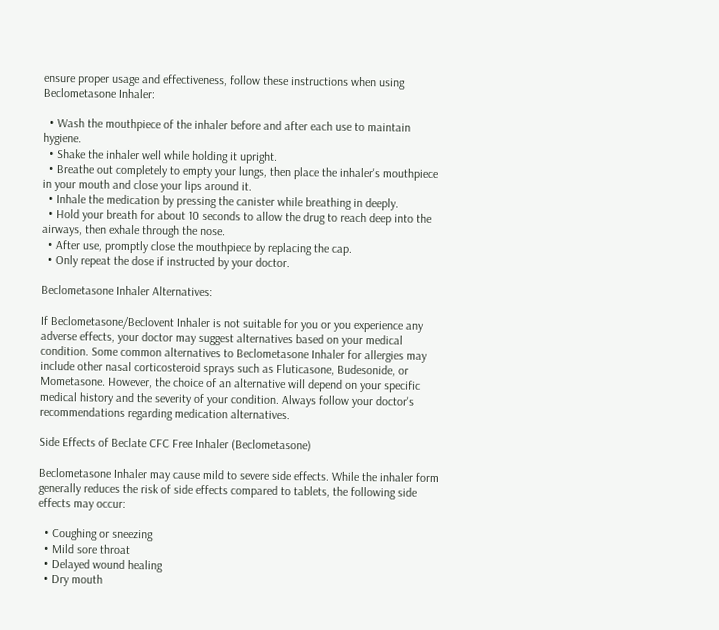ensure proper usage and effectiveness, follow these instructions when using Beclometasone Inhaler:

  • Wash the mouthpiece of the inhaler before and after each use to maintain hygiene.
  • Shake the inhaler well while holding it upright.
  • Breathe out completely to empty your lungs, then place the inhaler's mouthpiece in your mouth and close your lips around it.
  • Inhale the medication by pressing the canister while breathing in deeply.
  • Hold your breath for about 10 seconds to allow the drug to reach deep into the airways, then exhale through the nose.
  • After use, promptly close the mouthpiece by replacing the cap.
  • Only repeat the dose if instructed by your doctor.

Beclometasone Inhaler Alternatives:

If Beclometasone/Beclovent Inhaler is not suitable for you or you experience any adverse effects, your doctor may suggest alternatives based on your medical condition. Some common alternatives to Beclometasone Inhaler for allergies may include other nasal corticosteroid sprays such as Fluticasone, Budesonide, or Mometasone. However, the choice of an alternative will depend on your specific medical history and the severity of your condition. Always follow your doctor's recommendations regarding medication alternatives.

Side Effects of Beclate CFC Free Inhaler (Beclometasone)

Beclometasone Inhaler may cause mild to severe side effects. While the inhaler form generally reduces the risk of side effects compared to tablets, the following side effects may occur:

  • Coughing or sneezing
  • Mild sore throat
  • Delayed wound healing
  • Dry mouth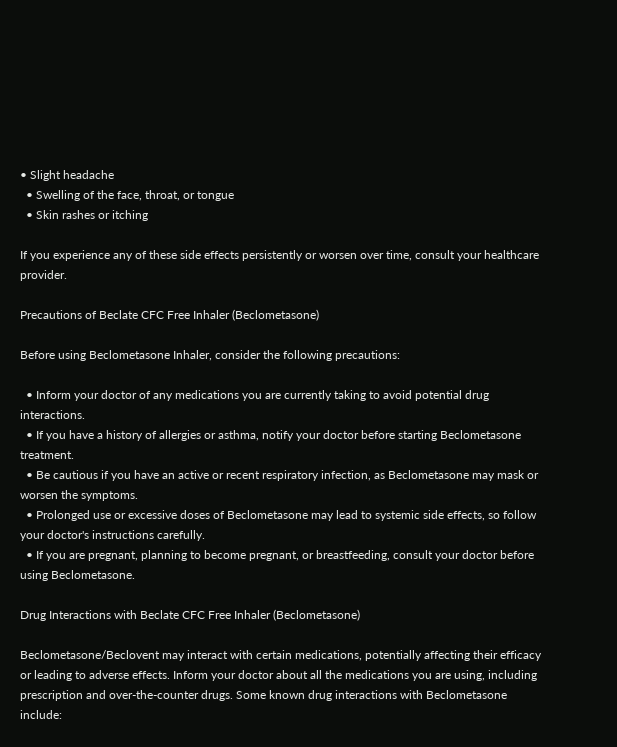• Slight headache
  • Swelling of the face, throat, or tongue
  • Skin rashes or itching

If you experience any of these side effects persistently or worsen over time, consult your healthcare provider.

Precautions of Beclate CFC Free Inhaler (Beclometasone)

Before using Beclometasone Inhaler, consider the following precautions:

  • Inform your doctor of any medications you are currently taking to avoid potential drug interactions.
  • If you have a history of allergies or asthma, notify your doctor before starting Beclometasone treatment.
  • Be cautious if you have an active or recent respiratory infection, as Beclometasone may mask or worsen the symptoms.
  • Prolonged use or excessive doses of Beclometasone may lead to systemic side effects, so follow your doctor's instructions carefully.
  • If you are pregnant, planning to become pregnant, or breastfeeding, consult your doctor before using Beclometasone.

Drug Interactions with Beclate CFC Free Inhaler (Beclometasone)

Beclometasone/Beclovent may interact with certain medications, potentially affecting their efficacy or leading to adverse effects. Inform your doctor about all the medications you are using, including prescription and over-the-counter drugs. Some known drug interactions with Beclometasone include: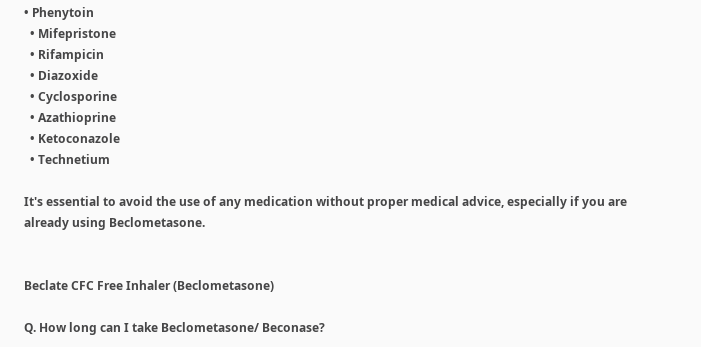• Phenytoin
  • Mifepristone
  • Rifampicin
  • Diazoxide
  • Cyclosporine
  • Azathioprine
  • Ketoconazole
  • Technetium

It's essential to avoid the use of any medication without proper medical advice, especially if you are already using Beclometasone.


Beclate CFC Free Inhaler (Beclometasone)

Q. How long can I take Beclometasone/ Beconase?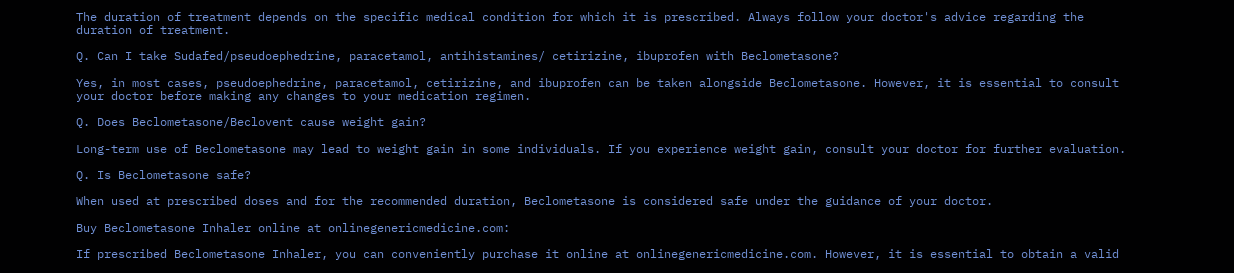The duration of treatment depends on the specific medical condition for which it is prescribed. Always follow your doctor's advice regarding the duration of treatment.

Q. Can I take Sudafed/pseudoephedrine, paracetamol, antihistamines/ cetirizine, ibuprofen with Beclometasone?

Yes, in most cases, pseudoephedrine, paracetamol, cetirizine, and ibuprofen can be taken alongside Beclometasone. However, it is essential to consult your doctor before making any changes to your medication regimen.

Q. Does Beclometasone/Beclovent cause weight gain?

Long-term use of Beclometasone may lead to weight gain in some individuals. If you experience weight gain, consult your doctor for further evaluation.

Q. Is Beclometasone safe?

When used at prescribed doses and for the recommended duration, Beclometasone is considered safe under the guidance of your doctor.

Buy Beclometasone Inhaler online at onlinegenericmedicine.com:

If prescribed Beclometasone Inhaler, you can conveniently purchase it online at onlinegenericmedicine.com. However, it is essential to obtain a valid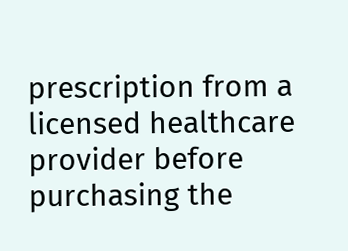prescription from a licensed healthcare provider before purchasing the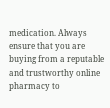medication. Always ensure that you are buying from a reputable and trustworthy online pharmacy to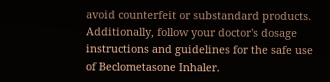avoid counterfeit or substandard products. Additionally, follow your doctor's dosage instructions and guidelines for the safe use of Beclometasone Inhaler.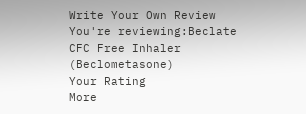Write Your Own Review
You're reviewing:Beclate CFC Free Inhaler (Beclometasone)
Your Rating
More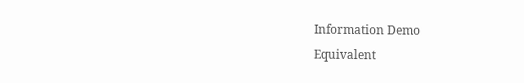Information Demo
Equivalent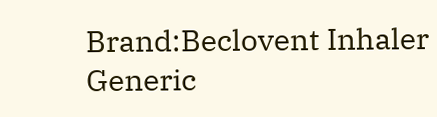Brand:Beclovent Inhaler
Generic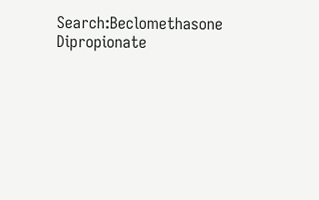Search:Beclomethasone Dipropionate